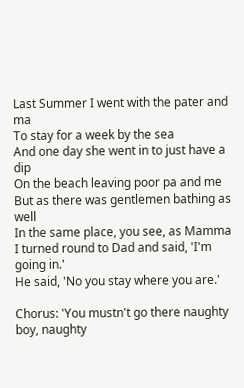Last Summer I went with the pater and ma
To stay for a week by the sea
And one day she went in to just have a dip
On the beach leaving poor pa and me
But as there was gentlemen bathing as well
In the same place, you see, as Mamma
I turned round to Dad and said, 'I'm going in.'
He said, 'No you stay where you are.'

Chorus: 'You mustn't go there naughty boy, naughty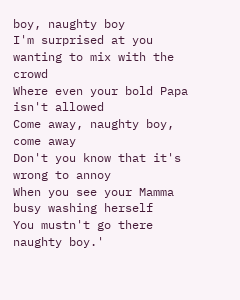boy, naughty boy
I'm surprised at you wanting to mix with the crowd
Where even your bold Papa isn't allowed
Come away, naughty boy, come away
Don't you know that it's wrong to annoy
When you see your Mamma busy washing herself
You mustn't go there naughty boy.'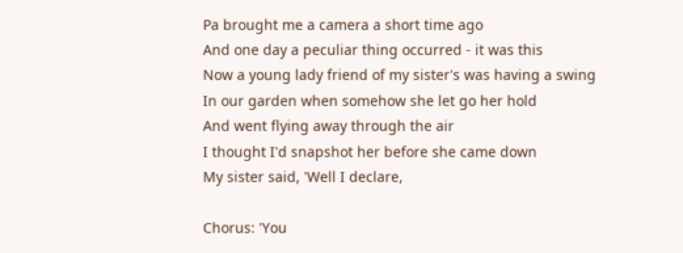Pa brought me a camera a short time ago
And one day a peculiar thing occurred - it was this
Now a young lady friend of my sister's was having a swing
In our garden when somehow she let go her hold
And went flying away through the air
I thought I'd snapshot her before she came down
My sister said, 'Well I declare,

Chorus: 'You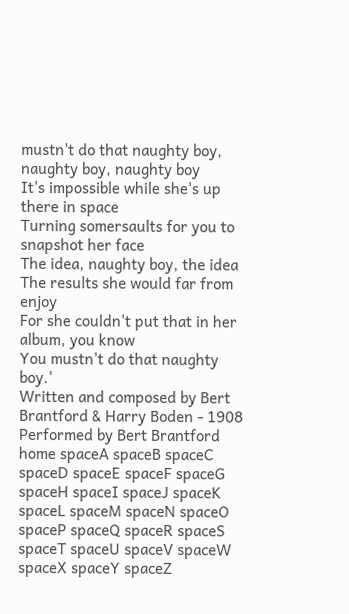mustn't do that naughty boy, naughty boy, naughty boy
It's impossible while she's up there in space
Turning somersaults for you to snapshot her face
The idea, naughty boy, the idea
The results she would far from enjoy
For she couldn't put that in her album, you know
You mustn't do that naughty boy.'
Written and composed by Bert Brantford & Harry Boden - 1908
Performed by Bert Brantford
home spaceA spaceB spaceC spaceD spaceE spaceF spaceG spaceH spaceI spaceJ spaceK spaceL spaceM spaceN spaceO spaceP spaceQ spaceR spaceS spaceT spaceU spaceV spaceW spaceX spaceY spaceZ